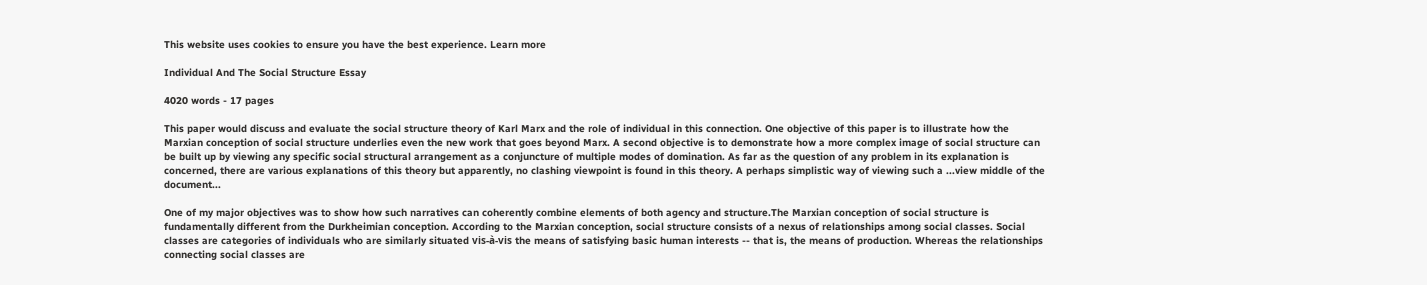This website uses cookies to ensure you have the best experience. Learn more

Individual And The Social Structure Essay

4020 words - 17 pages

This paper would discuss and evaluate the social structure theory of Karl Marx and the role of individual in this connection. One objective of this paper is to illustrate how the Marxian conception of social structure underlies even the new work that goes beyond Marx. A second objective is to demonstrate how a more complex image of social structure can be built up by viewing any specific social structural arrangement as a conjuncture of multiple modes of domination. As far as the question of any problem in its explanation is concerned, there are various explanations of this theory but apparently, no clashing viewpoint is found in this theory. A perhaps simplistic way of viewing such a ...view middle of the document...

One of my major objectives was to show how such narratives can coherently combine elements of both agency and structure.The Marxian conception of social structure is fundamentally different from the Durkheimian conception. According to the Marxian conception, social structure consists of a nexus of relationships among social classes. Social classes are categories of individuals who are similarly situated vis-à-vis the means of satisfying basic human interests -- that is, the means of production. Whereas the relationships connecting social classes are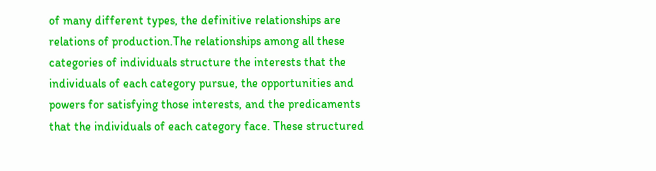of many different types, the definitive relationships are relations of production.The relationships among all these categories of individuals structure the interests that the individuals of each category pursue, the opportunities and powers for satisfying those interests, and the predicaments that the individuals of each category face. These structured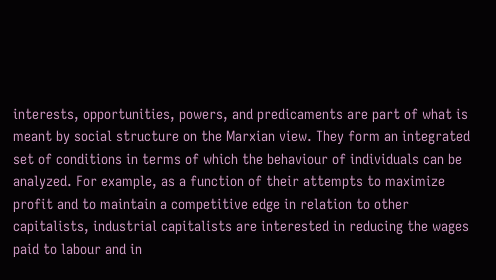interests, opportunities, powers, and predicaments are part of what is meant by social structure on the Marxian view. They form an integrated set of conditions in terms of which the behaviour of individuals can be analyzed. For example, as a function of their attempts to maximize profit and to maintain a competitive edge in relation to other capitalists, industrial capitalists are interested in reducing the wages paid to labour and in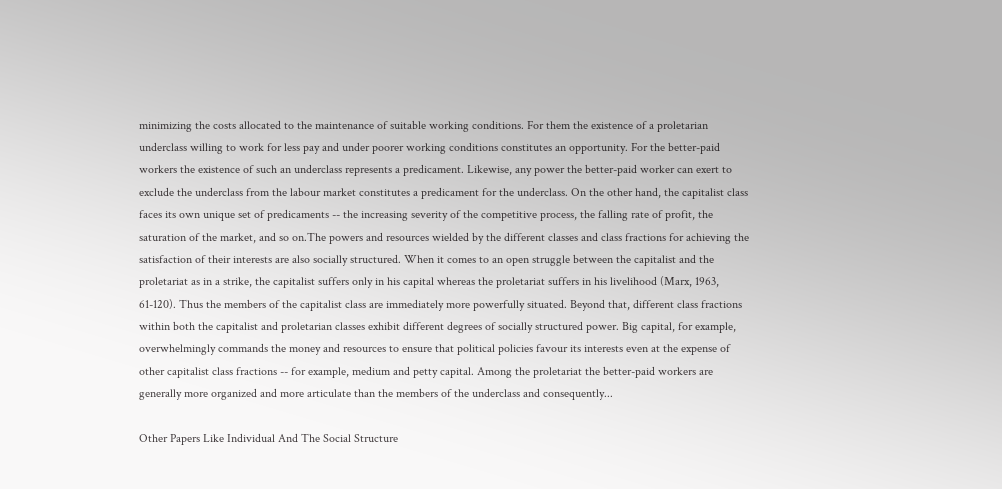minimizing the costs allocated to the maintenance of suitable working conditions. For them the existence of a proletarian underclass willing to work for less pay and under poorer working conditions constitutes an opportunity. For the better-paid workers the existence of such an underclass represents a predicament. Likewise, any power the better-paid worker can exert to exclude the underclass from the labour market constitutes a predicament for the underclass. On the other hand, the capitalist class faces its own unique set of predicaments -- the increasing severity of the competitive process, the falling rate of profit, the saturation of the market, and so on.The powers and resources wielded by the different classes and class fractions for achieving the satisfaction of their interests are also socially structured. When it comes to an open struggle between the capitalist and the proletariat as in a strike, the capitalist suffers only in his capital whereas the proletariat suffers in his livelihood (Marx, 1963, 61-120). Thus the members of the capitalist class are immediately more powerfully situated. Beyond that, different class fractions within both the capitalist and proletarian classes exhibit different degrees of socially structured power. Big capital, for example, overwhelmingly commands the money and resources to ensure that political policies favour its interests even at the expense of other capitalist class fractions -- for example, medium and petty capital. Among the proletariat the better-paid workers are generally more organized and more articulate than the members of the underclass and consequently...

Other Papers Like Individual And The Social Structure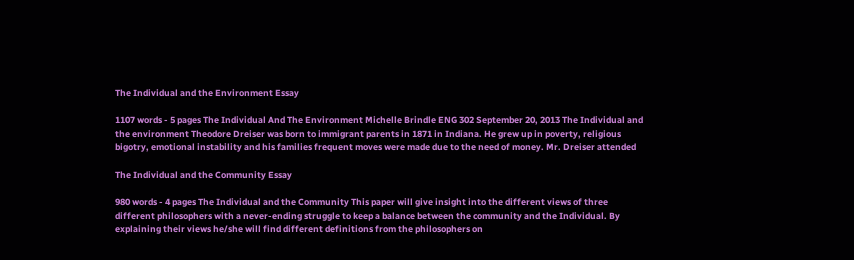The Individual and the Environment Essay

1107 words - 5 pages The Individual And The Environment Michelle Brindle ENG 302 September 20, 2013 The Individual and the environment Theodore Dreiser was born to immigrant parents in 1871 in Indiana. He grew up in poverty, religious bigotry, emotional instability and his families frequent moves were made due to the need of money. Mr. Dreiser attended

The Individual and the Community Essay

980 words - 4 pages The Individual and the Community This paper will give insight into the different views of three different philosophers with a never-ending struggle to keep a balance between the community and the Individual. By explaining their views he/she will find different definitions from the philosophers on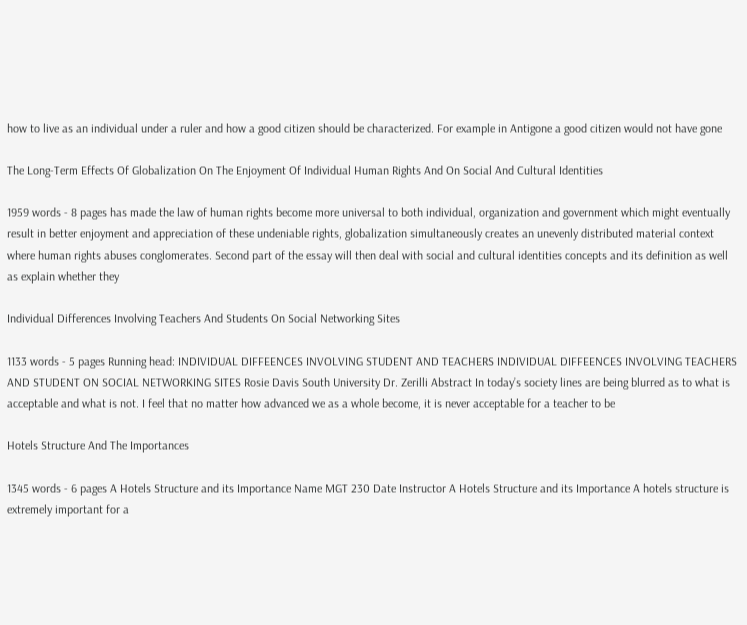how to live as an individual under a ruler and how a good citizen should be characterized. For example in Antigone a good citizen would not have gone

The Long-Term Effects Of Globalization On The Enjoyment Of Individual Human Rights And On Social And Cultural Identities

1959 words - 8 pages has made the law of human rights become more universal to both individual, organization and government which might eventually result in better enjoyment and appreciation of these undeniable rights, globalization simultaneously creates an unevenly distributed material context where human rights abuses conglomerates. Second part of the essay will then deal with social and cultural identities concepts and its definition as well as explain whether they

Individual Differences Involving Teachers And Students On Social Networking Sites

1133 words - 5 pages Running head: INDIVIDUAL DIFFEENCES INVOLVING STUDENT AND TEACHERS INDIVIDUAL DIFFEENCES INVOLVING TEACHERS AND STUDENT ON SOCIAL NETWORKING SITES Rosie Davis South University Dr. Zerilli Abstract In today’s society lines are being blurred as to what is acceptable and what is not. I feel that no matter how advanced we as a whole become, it is never acceptable for a teacher to be

Hotels Structure And The Importances

1345 words - 6 pages A Hotels Structure and its Importance Name MGT 230 Date Instructor A Hotels Structure and its Importance A hotels structure is extremely important for a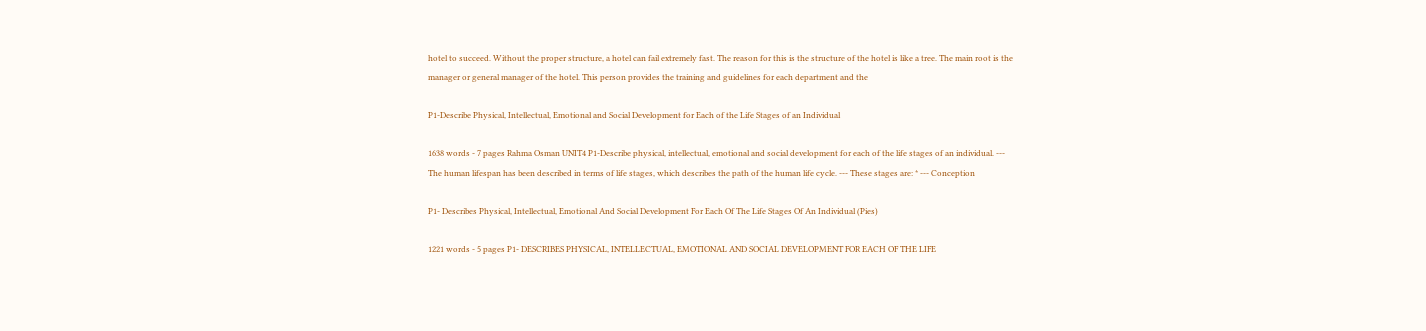hotel to succeed. Without the proper structure, a hotel can fail extremely fast. The reason for this is the structure of the hotel is like a tree. The main root is the manager or general manager of the hotel. This person provides the training and guidelines for each department and the

P1-Describe Physical, Intellectual, Emotional and Social Development for Each of the Life Stages of an Individual

1638 words - 7 pages Rahma Osman UNIT4 P1-Describe physical, intellectual, emotional and social development for each of the life stages of an individual. --- The human lifespan has been described in terms of life stages, which describes the path of the human life cycle. --- These stages are: * --- Conception

P1- Describes Physical, Intellectual, Emotional And Social Development For Each Of The Life Stages Of An Individual (Pies)

1221 words - 5 pages P1- DESCRIBES PHYSICAL, INTELLECTUAL, EMOTIONAL AND SOCIAL DEVELOPMENT FOR EACH OF THE LIFE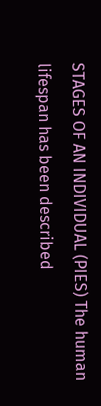STAGES OF AN INDIVIDUAL (PIES) The human lifespan has been described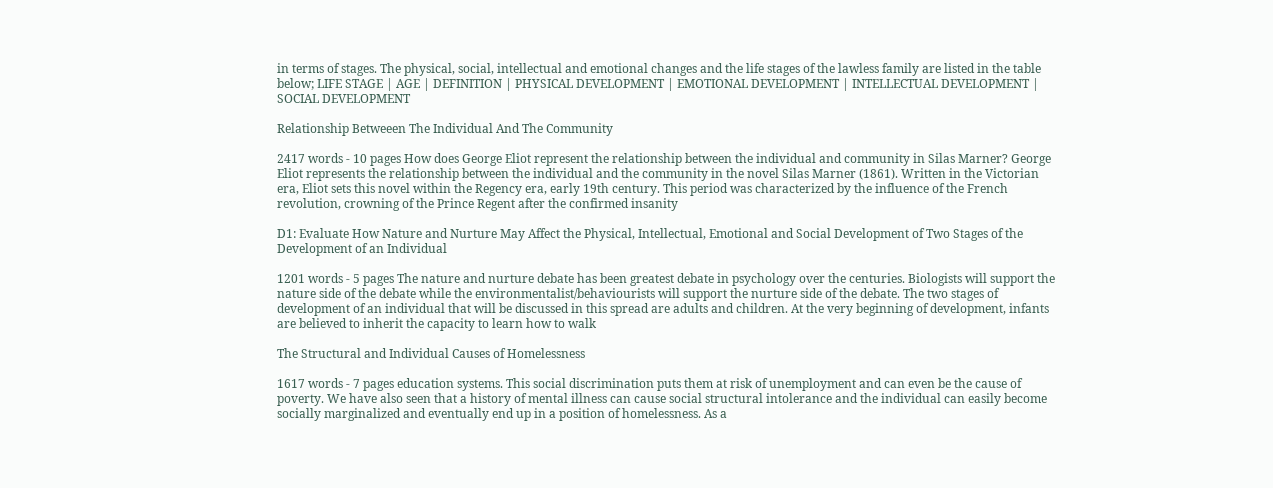in terms of stages. The physical, social, intellectual and emotional changes and the life stages of the lawless family are listed in the table below; LIFE STAGE | AGE | DEFINITION | PHYSICAL DEVELOPMENT | EMOTIONAL DEVELOPMENT | INTELLECTUAL DEVELOPMENT | SOCIAL DEVELOPMENT

Relationship Betweeen The Individual And The Community

2417 words - 10 pages How does George Eliot represent the relationship between the individual and community in Silas Marner? George Eliot represents the relationship between the individual and the community in the novel Silas Marner (1861). Written in the Victorian era, Eliot sets this novel within the Regency era, early 19th century. This period was characterized by the influence of the French revolution, crowning of the Prince Regent after the confirmed insanity

D1: Evaluate How Nature and Nurture May Affect the Physical, Intellectual, Emotional and Social Development of Two Stages of the Development of an Individual

1201 words - 5 pages The nature and nurture debate has been greatest debate in psychology over the centuries. Biologists will support the nature side of the debate while the environmentalist/behaviourists will support the nurture side of the debate. The two stages of development of an individual that will be discussed in this spread are adults and children. At the very beginning of development, infants are believed to inherit the capacity to learn how to walk

The Structural and Individual Causes of Homelessness

1617 words - 7 pages education systems. This social discrimination puts them at risk of unemployment and can even be the cause of poverty. We have also seen that a history of mental illness can cause social structural intolerance and the individual can easily become socially marginalized and eventually end up in a position of homelessness. As a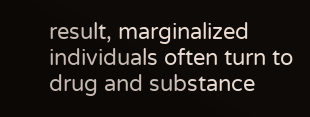result, marginalized individuals often turn to drug and substance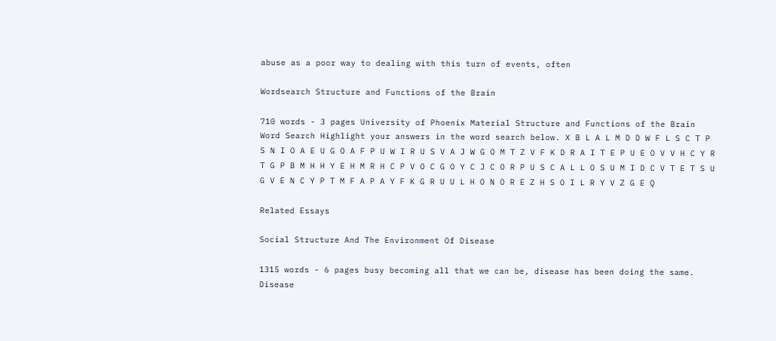abuse as a poor way to dealing with this turn of events, often

Wordsearch Structure and Functions of the Brain

710 words - 3 pages University of Phoenix Material Structure and Functions of the Brain Word Search Highlight your answers in the word search below. X B L A L M D D W F L S C T P S N I O A E U G O A F P U W I R U S V A J W G O M T Z V F K D R A I T E P U E O V V H C Y R T G P B M H H Y E H M R H C P V O C G O Y C J C O R P U S C A L L O S U M I D C V T E T S U G V E N C Y P T M F A P A Y F K G R U U L H O N O R E Z H S O I L R Y V Z G E Q

Related Essays

Social Structure And The Environment Of Disease

1315 words - 6 pages busy becoming all that we can be, disease has been doing the same. Disease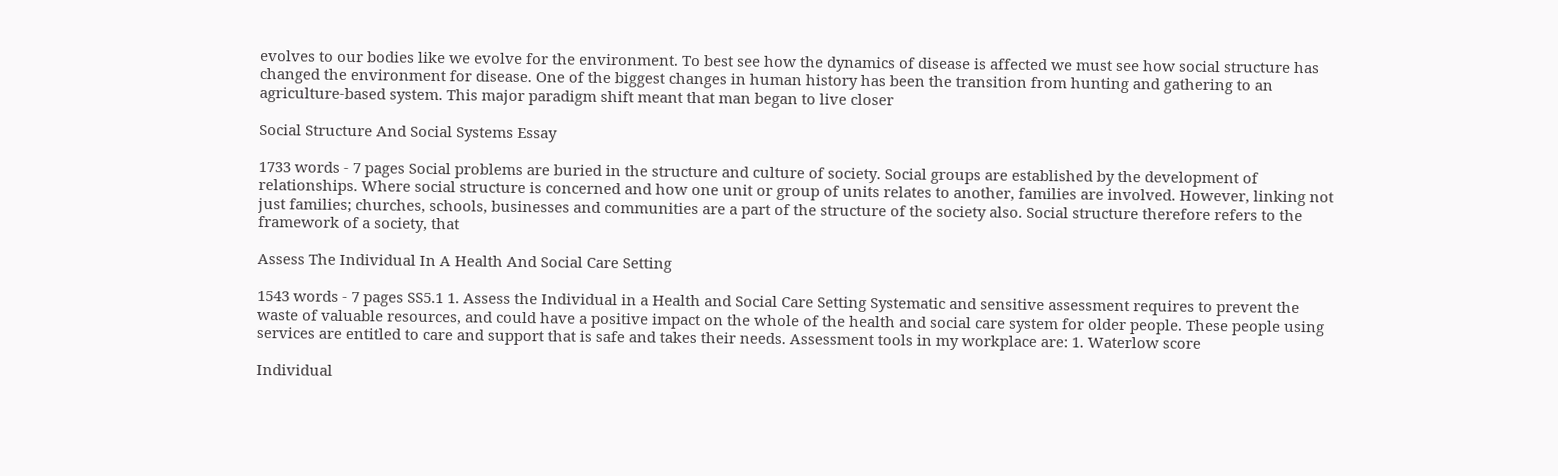evolves to our bodies like we evolve for the environment. To best see how the dynamics of disease is affected we must see how social structure has changed the environment for disease. One of the biggest changes in human history has been the transition from hunting and gathering to an agriculture-based system. This major paradigm shift meant that man began to live closer

Social Structure And Social Systems Essay

1733 words - 7 pages Social problems are buried in the structure and culture of society. Social groups are established by the development of relationships. Where social structure is concerned and how one unit or group of units relates to another, families are involved. However, linking not just families; churches, schools, businesses and communities are a part of the structure of the society also. Social structure therefore refers to the framework of a society, that

Assess The Individual In A Health And Social Care Setting

1543 words - 7 pages SS5.1 1. Assess the Individual in a Health and Social Care Setting Systematic and sensitive assessment requires to prevent the waste of valuable resources, and could have a positive impact on the whole of the health and social care system for older people. These people using services are entitled to care and support that is safe and takes their needs. Assessment tools in my workplace are: 1. Waterlow score

Individual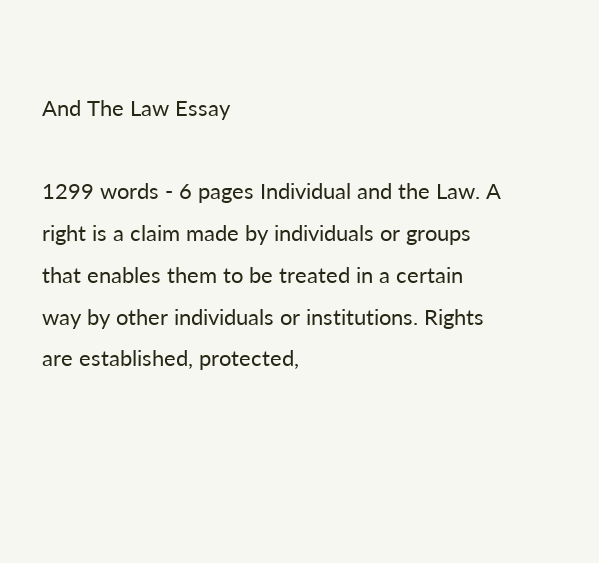And The Law Essay

1299 words - 6 pages Individual and the Law. A right is a claim made by individuals or groups that enables them to be treated in a certain way by other individuals or institutions. Rights are established, protected,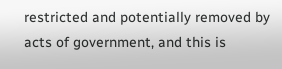restricted and potentially removed by acts of government, and this is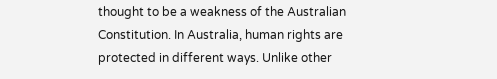thought to be a weakness of the Australian Constitution. In Australia, human rights are protected in different ways. Unlike other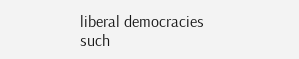liberal democracies such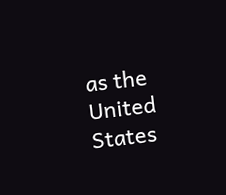as the United States